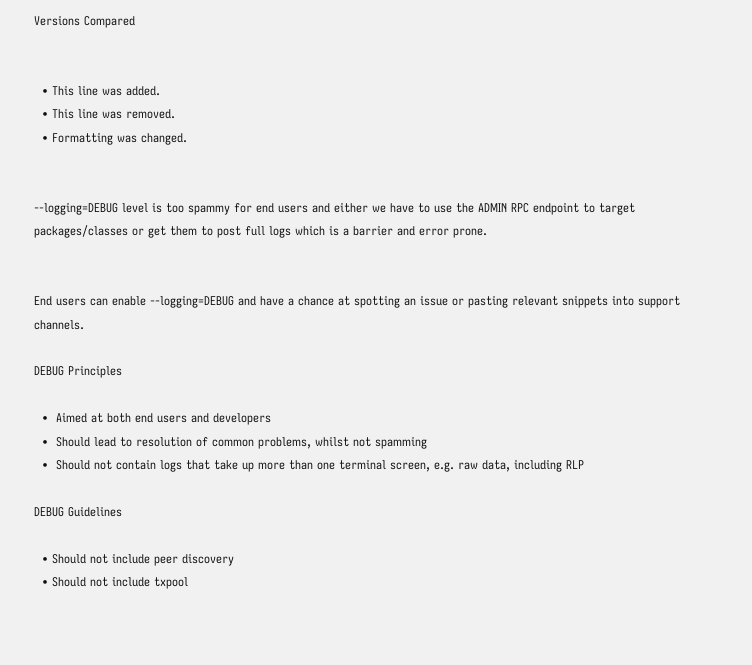Versions Compared


  • This line was added.
  • This line was removed.
  • Formatting was changed.


--logging=DEBUG level is too spammy for end users and either we have to use the ADMIN RPC endpoint to target packages/classes or get them to post full logs which is a barrier and error prone.


End users can enable --logging=DEBUG and have a chance at spotting an issue or pasting relevant snippets into support channels.

DEBUG Principles

  •  Aimed at both end users and developers
  •  Should lead to resolution of common problems, whilst not spamming
  •  Should not contain logs that take up more than one terminal screen, e.g. raw data, including RLP

DEBUG Guidelines

  • Should not include peer discovery
  • Should not include txpool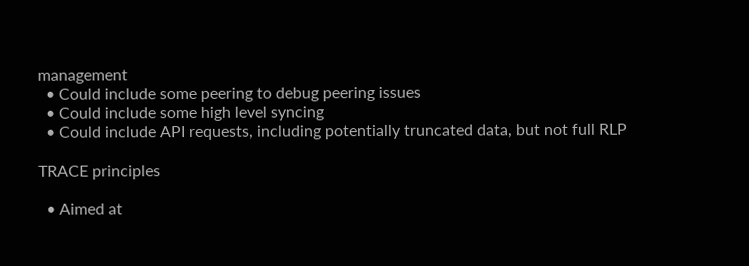management
  • Could include some peering to debug peering issues
  • Could include some high level syncing
  • Could include API requests, including potentially truncated data, but not full RLP

TRACE principles

  • Aimed at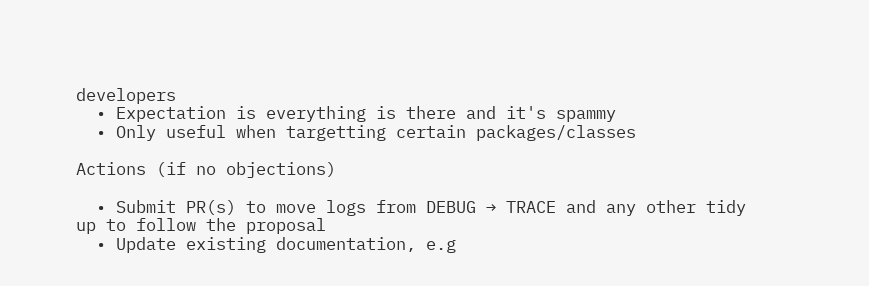developers
  • Expectation is everything is there and it's spammy
  • Only useful when targetting certain packages/classes

Actions (if no objections)

  • Submit PR(s) to move logs from DEBUG → TRACE and any other tidy up to follow the proposal
  • Update existing documentation, e.g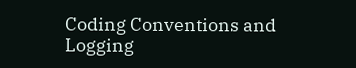Coding Conventions and Logging